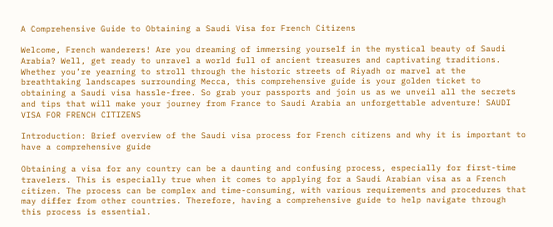A Comprehensive Guide to Obtaining a Saudi Visa for French Citizens

Welcome, French wanderers! Are you dreaming of immersing yourself in the mystical beauty of Saudi Arabia? Well, get ready to unravel a world full of ancient treasures and captivating traditions. Whether you’re yearning to stroll through the historic streets of Riyadh or marvel at the breathtaking landscapes surrounding Mecca, this comprehensive guide is your golden ticket to obtaining a Saudi visa hassle-free. So grab your passports and join us as we unveil all the secrets and tips that will make your journey from France to Saudi Arabia an unforgettable adventure! SAUDI VISA FOR FRENCH CITIZENS

Introduction: Brief overview of the Saudi visa process for French citizens and why it is important to have a comprehensive guide

Obtaining a visa for any country can be a daunting and confusing process, especially for first-time travelers. This is especially true when it comes to applying for a Saudi Arabian visa as a French citizen. The process can be complex and time-consuming, with various requirements and procedures that may differ from other countries. Therefore, having a comprehensive guide to help navigate through this process is essential.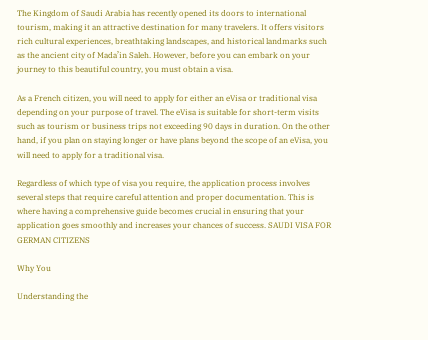The Kingdom of Saudi Arabia has recently opened its doors to international tourism, making it an attractive destination for many travelers. It offers visitors rich cultural experiences, breathtaking landscapes, and historical landmarks such as the ancient city of Mada’in Saleh. However, before you can embark on your journey to this beautiful country, you must obtain a visa.

As a French citizen, you will need to apply for either an eVisa or traditional visa depending on your purpose of travel. The eVisa is suitable for short-term visits such as tourism or business trips not exceeding 90 days in duration. On the other hand, if you plan on staying longer or have plans beyond the scope of an eVisa, you will need to apply for a traditional visa.

Regardless of which type of visa you require, the application process involves several steps that require careful attention and proper documentation. This is where having a comprehensive guide becomes crucial in ensuring that your application goes smoothly and increases your chances of success. SAUDI VISA FOR GERMAN CITIZENS

Why You

Understanding the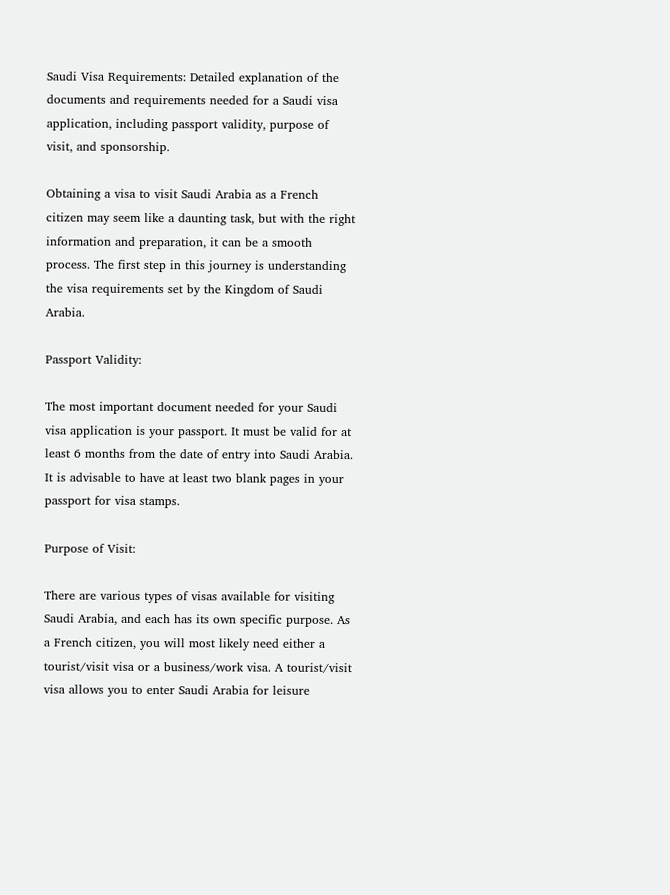Saudi Visa Requirements: Detailed explanation of the documents and requirements needed for a Saudi visa application, including passport validity, purpose of visit, and sponsorship.

Obtaining a visa to visit Saudi Arabia as a French citizen may seem like a daunting task, but with the right information and preparation, it can be a smooth process. The first step in this journey is understanding the visa requirements set by the Kingdom of Saudi Arabia.

Passport Validity:

The most important document needed for your Saudi visa application is your passport. It must be valid for at least 6 months from the date of entry into Saudi Arabia. It is advisable to have at least two blank pages in your passport for visa stamps.

Purpose of Visit:

There are various types of visas available for visiting Saudi Arabia, and each has its own specific purpose. As a French citizen, you will most likely need either a tourist/visit visa or a business/work visa. A tourist/visit visa allows you to enter Saudi Arabia for leisure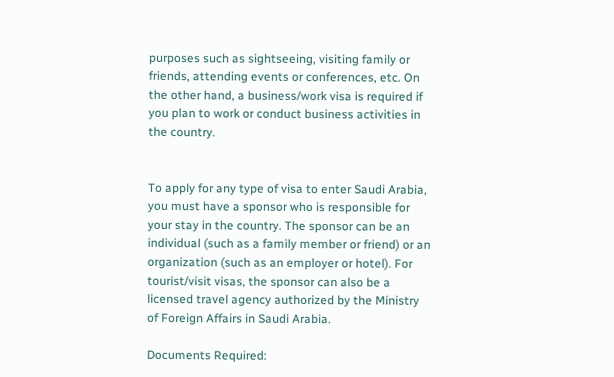purposes such as sightseeing, visiting family or friends, attending events or conferences, etc. On the other hand, a business/work visa is required if you plan to work or conduct business activities in the country.


To apply for any type of visa to enter Saudi Arabia, you must have a sponsor who is responsible for your stay in the country. The sponsor can be an individual (such as a family member or friend) or an organization (such as an employer or hotel). For tourist/visit visas, the sponsor can also be a licensed travel agency authorized by the Ministry of Foreign Affairs in Saudi Arabia.

Documents Required: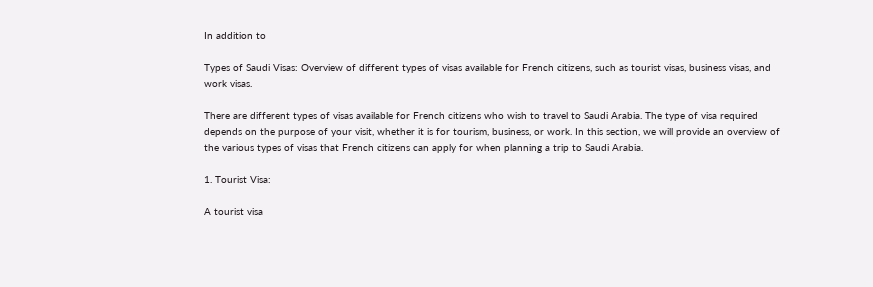In addition to

Types of Saudi Visas: Overview of different types of visas available for French citizens, such as tourist visas, business visas, and work visas.

There are different types of visas available for French citizens who wish to travel to Saudi Arabia. The type of visa required depends on the purpose of your visit, whether it is for tourism, business, or work. In this section, we will provide an overview of the various types of visas that French citizens can apply for when planning a trip to Saudi Arabia.

1. Tourist Visa:

A tourist visa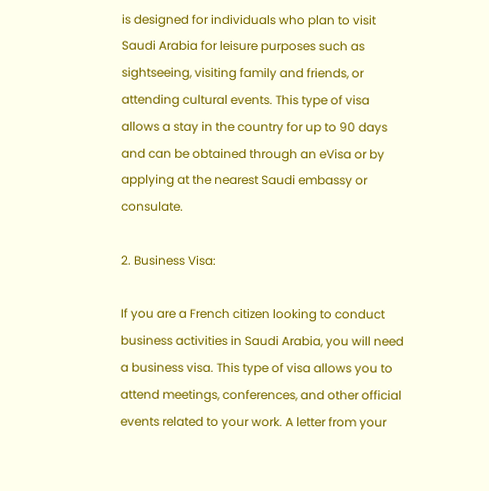is designed for individuals who plan to visit Saudi Arabia for leisure purposes such as sightseeing, visiting family and friends, or attending cultural events. This type of visa allows a stay in the country for up to 90 days and can be obtained through an eVisa or by applying at the nearest Saudi embassy or consulate.

2. Business Visa:

If you are a French citizen looking to conduct business activities in Saudi Arabia, you will need a business visa. This type of visa allows you to attend meetings, conferences, and other official events related to your work. A letter from your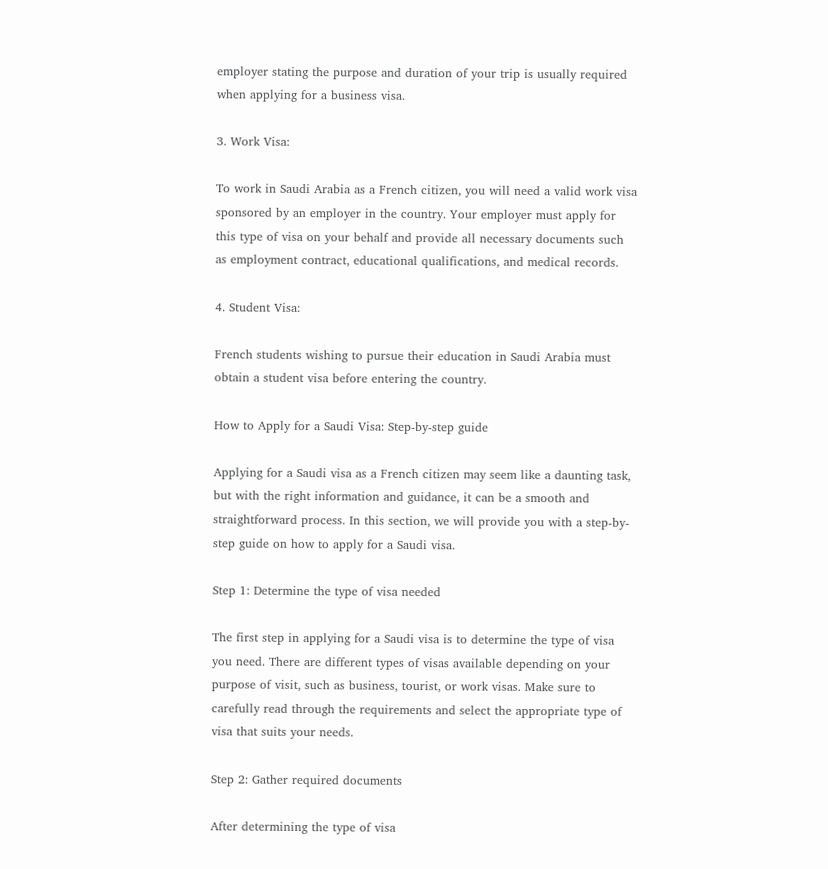employer stating the purpose and duration of your trip is usually required when applying for a business visa.

3. Work Visa:

To work in Saudi Arabia as a French citizen, you will need a valid work visa sponsored by an employer in the country. Your employer must apply for this type of visa on your behalf and provide all necessary documents such as employment contract, educational qualifications, and medical records.

4. Student Visa:

French students wishing to pursue their education in Saudi Arabia must obtain a student visa before entering the country.

How to Apply for a Saudi Visa: Step-by-step guide

Applying for a Saudi visa as a French citizen may seem like a daunting task, but with the right information and guidance, it can be a smooth and straightforward process. In this section, we will provide you with a step-by-step guide on how to apply for a Saudi visa.

Step 1: Determine the type of visa needed

The first step in applying for a Saudi visa is to determine the type of visa you need. There are different types of visas available depending on your purpose of visit, such as business, tourist, or work visas. Make sure to carefully read through the requirements and select the appropriate type of visa that suits your needs.

Step 2: Gather required documents

After determining the type of visa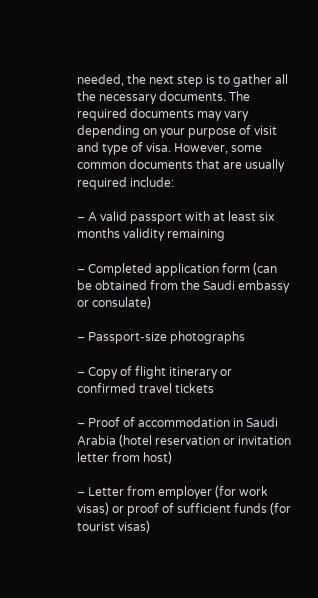needed, the next step is to gather all the necessary documents. The required documents may vary depending on your purpose of visit and type of visa. However, some common documents that are usually required include:

– A valid passport with at least six months validity remaining

– Completed application form (can be obtained from the Saudi embassy or consulate)

– Passport-size photographs

– Copy of flight itinerary or confirmed travel tickets

– Proof of accommodation in Saudi Arabia (hotel reservation or invitation letter from host)

– Letter from employer (for work visas) or proof of sufficient funds (for tourist visas)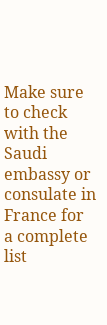Make sure to check with the Saudi embassy or consulate in France for a complete list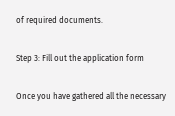of required documents.

Step 3: Fill out the application form

Once you have gathered all the necessary